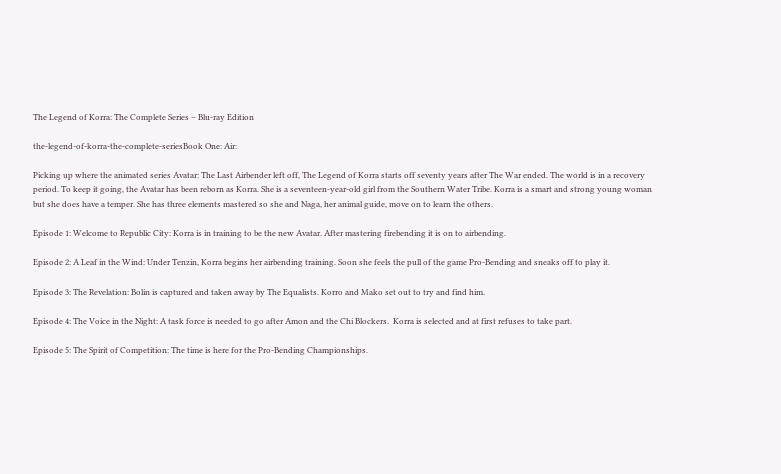The Legend of Korra: The Complete Series – Blu-ray Edition

the-legend-of-korra-the-complete-seriesBook One: Air:

Picking up where the animated series Avatar: The Last Airbender left off, The Legend of Korra starts off seventy years after The War ended. The world is in a recovery period. To keep it going, the Avatar has been reborn as Korra. She is a seventeen-year-old girl from the Southern Water Tribe. Korra is a smart and strong young woman but she does have a temper. She has three elements mastered so she and Naga, her animal guide, move on to learn the others.

Episode 1: Welcome to Republic City: Korra is in training to be the new Avatar. After mastering firebending it is on to airbending.

Episode 2: A Leaf in the Wind: Under Tenzin, Korra begins her airbending training. Soon she feels the pull of the game Pro-Bending and sneaks off to play it.

Episode 3: The Revelation: Bolin is captured and taken away by The Equalists. Korro and Mako set out to try and find him.

Episode 4: The Voice in the Night: A task force is needed to go after Amon and the Chi Blockers.  Korra is selected and at first refuses to take part.

Episode 5: The Spirit of Competition: The time is here for the Pro-Bending Championships.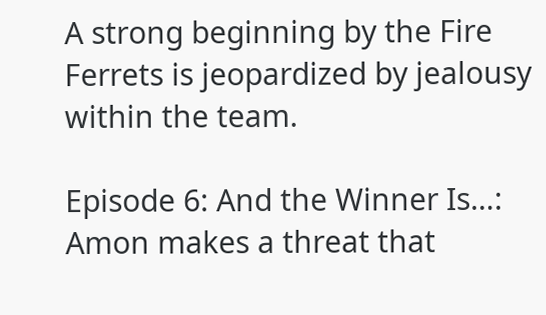A strong beginning by the Fire Ferrets is jeopardized by jealousy within the team.

Episode 6: And the Winner Is…: Amon makes a threat that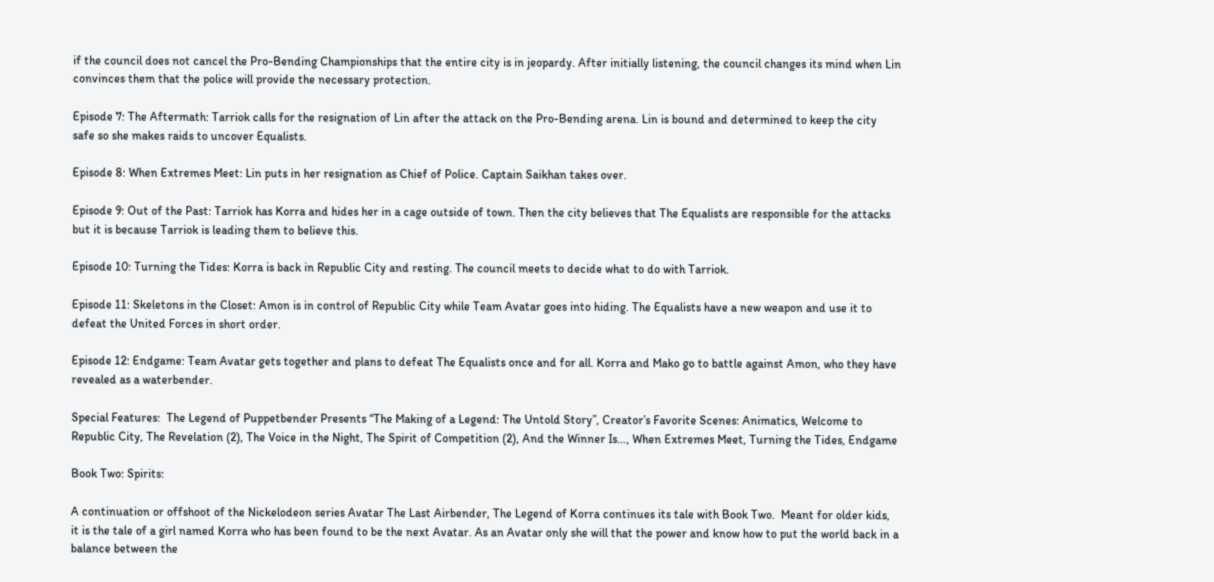if the council does not cancel the Pro-Bending Championships that the entire city is in jeopardy. After initially listening, the council changes its mind when Lin convinces them that the police will provide the necessary protection.

Episode 7: The Aftermath: Tarriok calls for the resignation of Lin after the attack on the Pro-Bending arena. Lin is bound and determined to keep the city safe so she makes raids to uncover Equalists.

Episode 8: When Extremes Meet: Lin puts in her resignation as Chief of Police. Captain Saikhan takes over.

Episode 9: Out of the Past: Tarriok has Korra and hides her in a cage outside of town. Then the city believes that The Equalists are responsible for the attacks but it is because Tarriok is leading them to believe this.

Episode 10: Turning the Tides: Korra is back in Republic City and resting. The council meets to decide what to do with Tarriok.

Episode 11: Skeletons in the Closet: Amon is in control of Republic City while Team Avatar goes into hiding. The Equalists have a new weapon and use it to defeat the United Forces in short order.

Episode 12: Endgame: Team Avatar gets together and plans to defeat The Equalists once and for all. Korra and Mako go to battle against Amon, who they have revealed as a waterbender.

Special Features:  The Legend of Puppetbender Presents “The Making of a Legend: The Untold Story”, Creator’s Favorite Scenes: Animatics, Welcome to Republic City, The Revelation (2), The Voice in the Night, The Spirit of Competition (2), And the Winner Is…, When Extremes Meet, Turning the Tides, Endgame

Book Two: Spirits:

A continuation or offshoot of the Nickelodeon series Avatar The Last Airbender, The Legend of Korra continues its tale with Book Two.  Meant for older kids, it is the tale of a girl named Korra who has been found to be the next Avatar. As an Avatar only she will that the power and know how to put the world back in a balance between the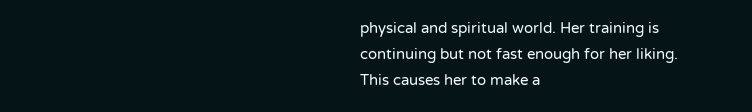physical and spiritual world. Her training is continuing but not fast enough for her liking. This causes her to make a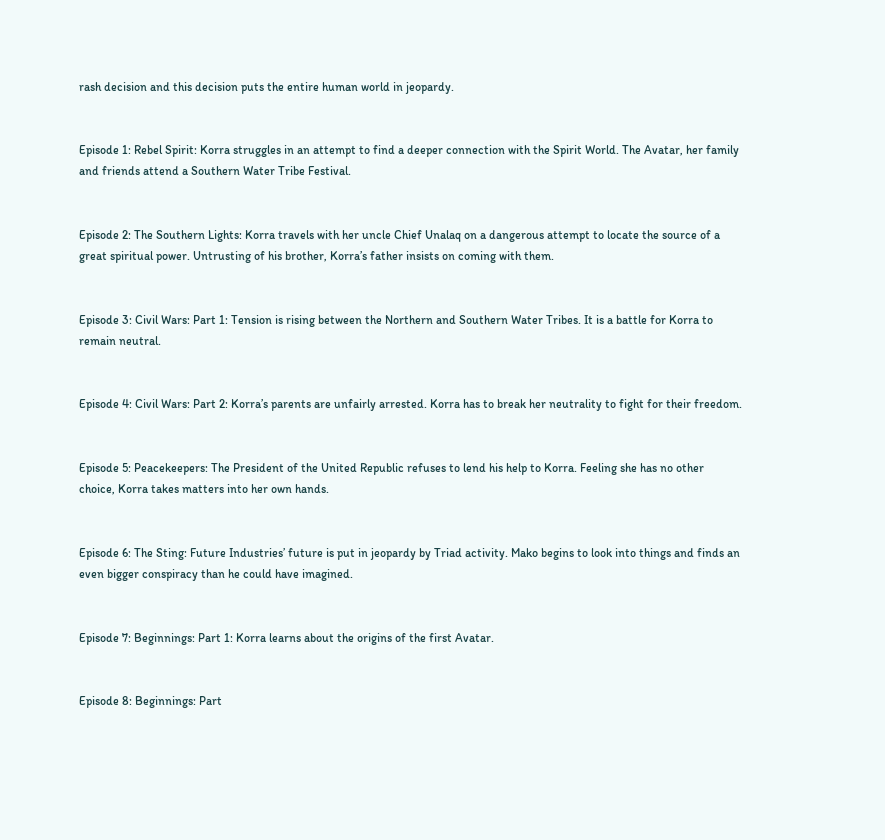rash decision and this decision puts the entire human world in jeopardy.


Episode 1: Rebel Spirit: Korra struggles in an attempt to find a deeper connection with the Spirit World. The Avatar, her family and friends attend a Southern Water Tribe Festival.


Episode 2: The Southern Lights: Korra travels with her uncle Chief Unalaq on a dangerous attempt to locate the source of a great spiritual power. Untrusting of his brother, Korra’s father insists on coming with them.


Episode 3: Civil Wars: Part 1: Tension is rising between the Northern and Southern Water Tribes. It is a battle for Korra to remain neutral.


Episode 4: Civil Wars: Part 2: Korra’s parents are unfairly arrested. Korra has to break her neutrality to fight for their freedom.


Episode 5: Peacekeepers: The President of the United Republic refuses to lend his help to Korra. Feeling she has no other choice, Korra takes matters into her own hands.


Episode 6: The Sting: Future Industries’ future is put in jeopardy by Triad activity. Mako begins to look into things and finds an even bigger conspiracy than he could have imagined.


Episode 7: Beginnings: Part 1: Korra learns about the origins of the first Avatar.


Episode 8: Beginnings: Part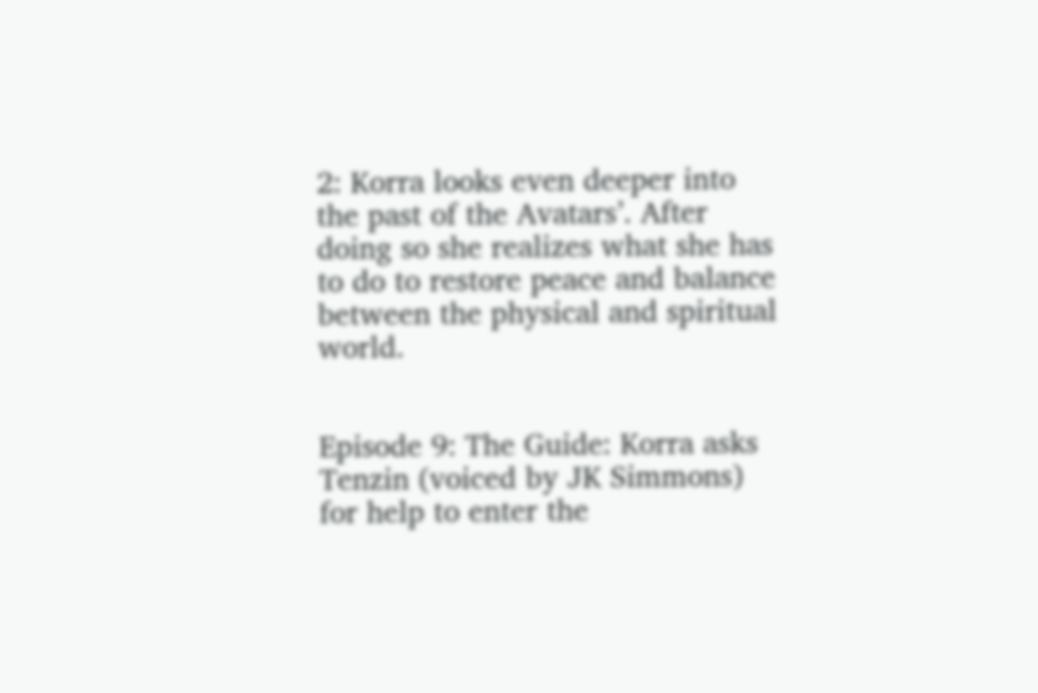2: Korra looks even deeper into the past of the Avatars’. After doing so she realizes what she has to do to restore peace and balance between the physical and spiritual world.


Episode 9: The Guide: Korra asks Tenzin (voiced by JK Simmons) for help to enter the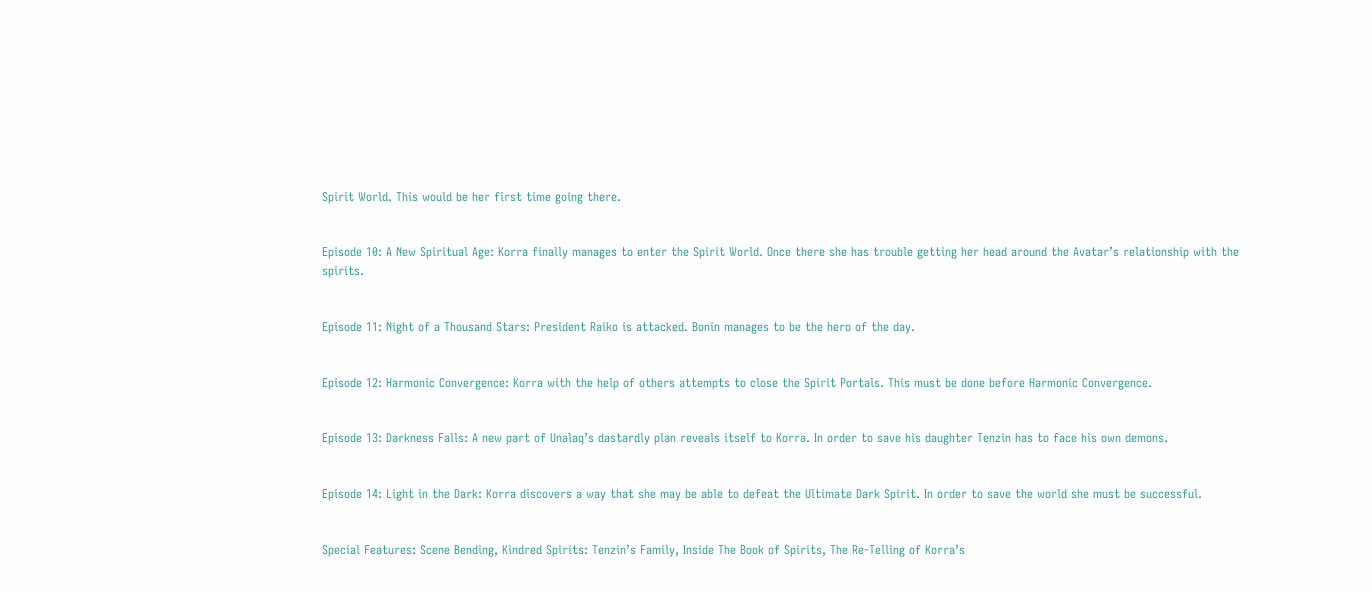Spirit World. This would be her first time going there.


Episode 10: A New Spiritual Age: Korra finally manages to enter the Spirit World. Once there she has trouble getting her head around the Avatar’s relationship with the spirits.


Episode 11: Night of a Thousand Stars: President Raiko is attacked. Bonin manages to be the hero of the day.


Episode 12: Harmonic Convergence: Korra with the help of others attempts to close the Spirit Portals. This must be done before Harmonic Convergence.


Episode 13: Darkness Falls: A new part of Unalaq’s dastardly plan reveals itself to Korra. In order to save his daughter Tenzin has to face his own demons.


Episode 14: Light in the Dark: Korra discovers a way that she may be able to defeat the Ultimate Dark Spirit. In order to save the world she must be successful.


Special Features: Scene Bending, Kindred Spirits: Tenzin’s Family, Inside The Book of Spirits, The Re-Telling of Korra’s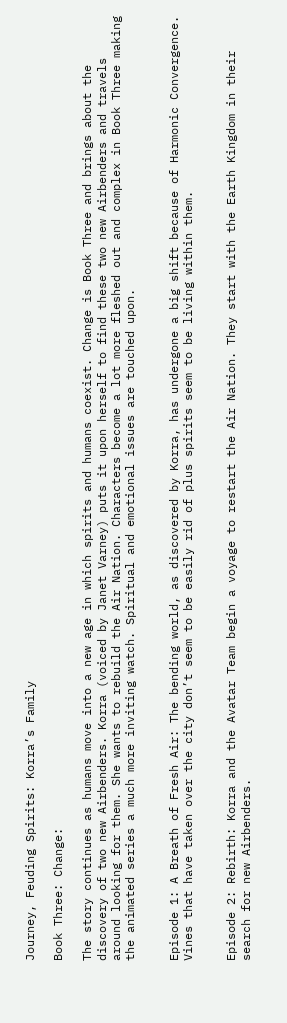Journey, Feuding Spirits: Korra’s Family

Book Three: Change:

The story continues as humans move into a new age in which spirits and humans coexist. Change is Book Three and brings about the discovery of two new Airbenders. Korra (voiced by Janet Varney) puts it upon herself to find these two new Airbenders and travels around looking for them. She wants to rebuild the Air Nation. Characters become a lot more fleshed out and complex in Book Three making the animated series a much more inviting watch. Spiritual and emotional issues are touched upon.


Episode 1: A Breath of Fresh Air: The bending world, as discovered by Korra, has undergone a big shift because of Harmonic Convergence. Vines that have taken over the city don’t seem to be easily rid of plus spirits seem to be living within them.


Episode 2: Rebirth: Korra and the Avatar Team begin a voyage to restart the Air Nation. They start with the Earth Kingdom in their search for new Airbenders.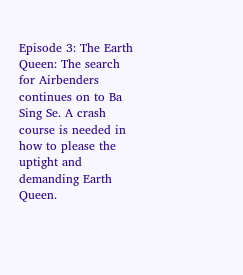Episode 3: The Earth Queen: The search for Airbenders continues on to Ba Sing Se. A crash course is needed in how to please the uptight and demanding Earth Queen.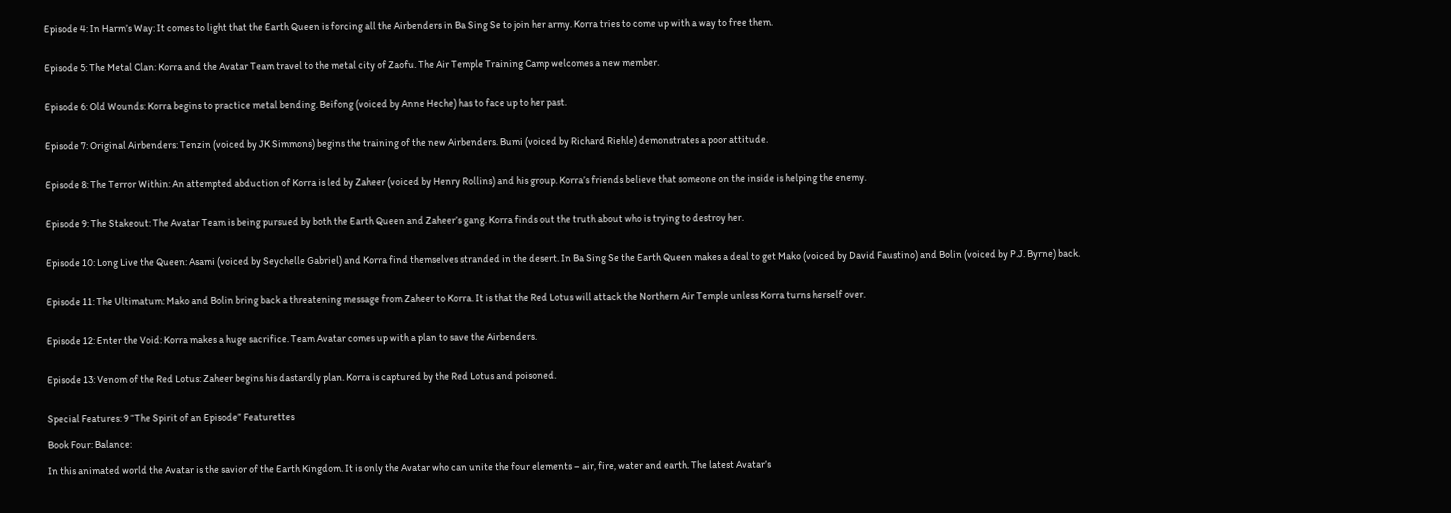Episode 4: In Harm’s Way: It comes to light that the Earth Queen is forcing all the Airbenders in Ba Sing Se to join her army. Korra tries to come up with a way to free them.


Episode 5: The Metal Clan: Korra and the Avatar Team travel to the metal city of Zaofu. The Air Temple Training Camp welcomes a new member.


Episode 6: Old Wounds: Korra begins to practice metal bending. Beifong (voiced by Anne Heche) has to face up to her past.


Episode 7: Original Airbenders: Tenzin (voiced by JK Simmons) begins the training of the new Airbenders. Bumi (voiced by Richard Riehle) demonstrates a poor attitude.


Episode 8: The Terror Within: An attempted abduction of Korra is led by Zaheer (voiced by Henry Rollins) and his group. Korra’s friends believe that someone on the inside is helping the enemy.


Episode 9: The Stakeout: The Avatar Team is being pursued by both the Earth Queen and Zaheer’s gang. Korra finds out the truth about who is trying to destroy her.


Episode 10: Long Live the Queen: Asami (voiced by Seychelle Gabriel) and Korra find themselves stranded in the desert. In Ba Sing Se the Earth Queen makes a deal to get Mako (voiced by David Faustino) and Bolin (voiced by P.J. Byrne) back.


Episode 11: The Ultimatum: Mako and Bolin bring back a threatening message from Zaheer to Korra. It is that the Red Lotus will attack the Northern Air Temple unless Korra turns herself over.


Episode 12: Enter the Void: Korra makes a huge sacrifice. Team Avatar comes up with a plan to save the Airbenders.


Episode 13: Venom of the Red Lotus: Zaheer begins his dastardly plan. Korra is captured by the Red Lotus and poisoned.


Special Features: 9 “The Spirit of an Episode” Featurettes

Book Four: Balance:

In this animated world the Avatar is the savior of the Earth Kingdom. It is only the Avatar who can unite the four elements – air, fire, water and earth. The latest Avatar’s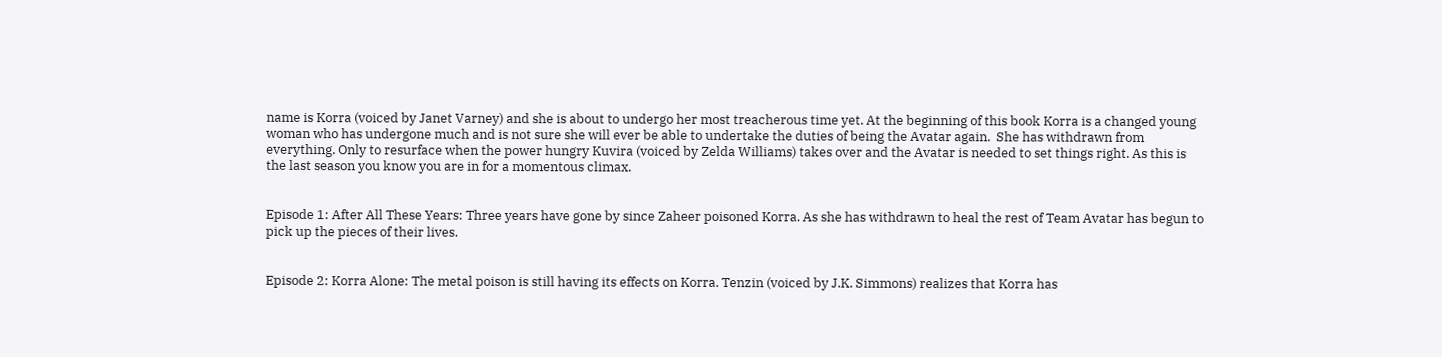name is Korra (voiced by Janet Varney) and she is about to undergo her most treacherous time yet. At the beginning of this book Korra is a changed young woman who has undergone much and is not sure she will ever be able to undertake the duties of being the Avatar again.  She has withdrawn from everything. Only to resurface when the power hungry Kuvira (voiced by Zelda Williams) takes over and the Avatar is needed to set things right. As this is the last season you know you are in for a momentous climax.


Episode 1: After All These Years: Three years have gone by since Zaheer poisoned Korra. As she has withdrawn to heal the rest of Team Avatar has begun to pick up the pieces of their lives.


Episode 2: Korra Alone: The metal poison is still having its effects on Korra. Tenzin (voiced by J.K. Simmons) realizes that Korra has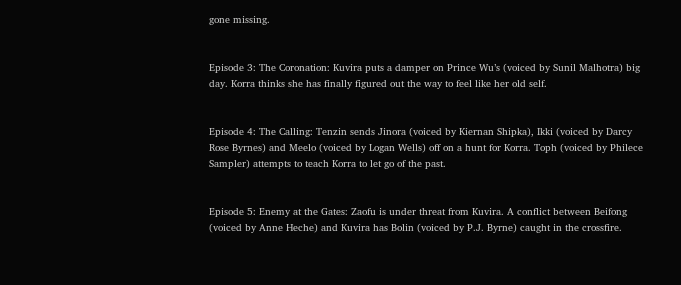gone missing.


Episode 3: The Coronation: Kuvira puts a damper on Prince Wu’s (voiced by Sunil Malhotra) big day. Korra thinks she has finally figured out the way to feel like her old self.


Episode 4: The Calling: Tenzin sends Jinora (voiced by Kiernan Shipka), Ikki (voiced by Darcy Rose Byrnes) and Meelo (voiced by Logan Wells) off on a hunt for Korra. Toph (voiced by Philece Sampler) attempts to teach Korra to let go of the past.


Episode 5: Enemy at the Gates: Zaofu is under threat from Kuvira. A conflict between Beifong (voiced by Anne Heche) and Kuvira has Bolin (voiced by P.J. Byrne) caught in the crossfire.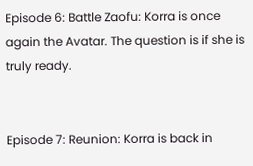Episode 6: Battle Zaofu: Korra is once again the Avatar. The question is if she is truly ready.


Episode 7: Reunion: Korra is back in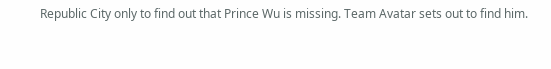Republic City only to find out that Prince Wu is missing. Team Avatar sets out to find him.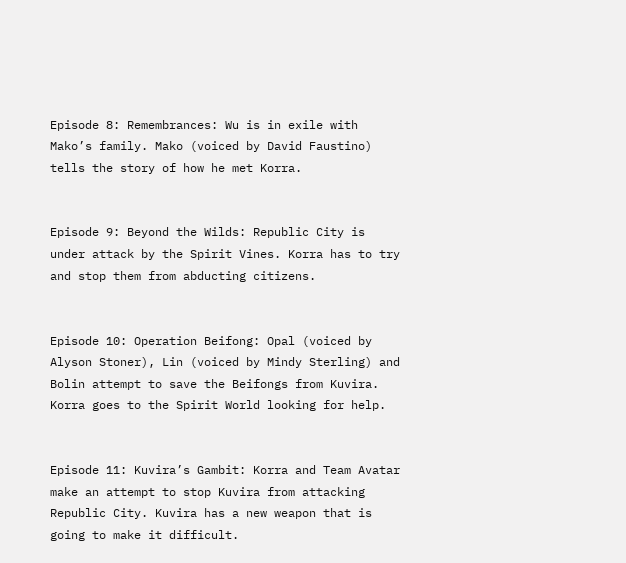Episode 8: Remembrances: Wu is in exile with Mako’s family. Mako (voiced by David Faustino) tells the story of how he met Korra.


Episode 9: Beyond the Wilds: Republic City is under attack by the Spirit Vines. Korra has to try and stop them from abducting citizens.


Episode 10: Operation Beifong: Opal (voiced by Alyson Stoner), Lin (voiced by Mindy Sterling) and Bolin attempt to save the Beifongs from Kuvira. Korra goes to the Spirit World looking for help.


Episode 11: Kuvira’s Gambit: Korra and Team Avatar make an attempt to stop Kuvira from attacking Republic City. Kuvira has a new weapon that is going to make it difficult.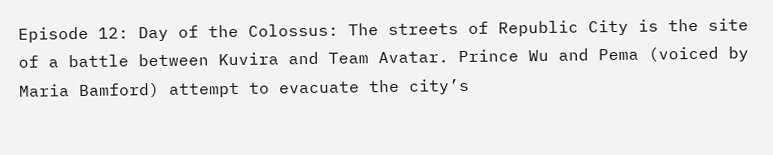Episode 12: Day of the Colossus: The streets of Republic City is the site of a battle between Kuvira and Team Avatar. Prince Wu and Pema (voiced by Maria Bamford) attempt to evacuate the city’s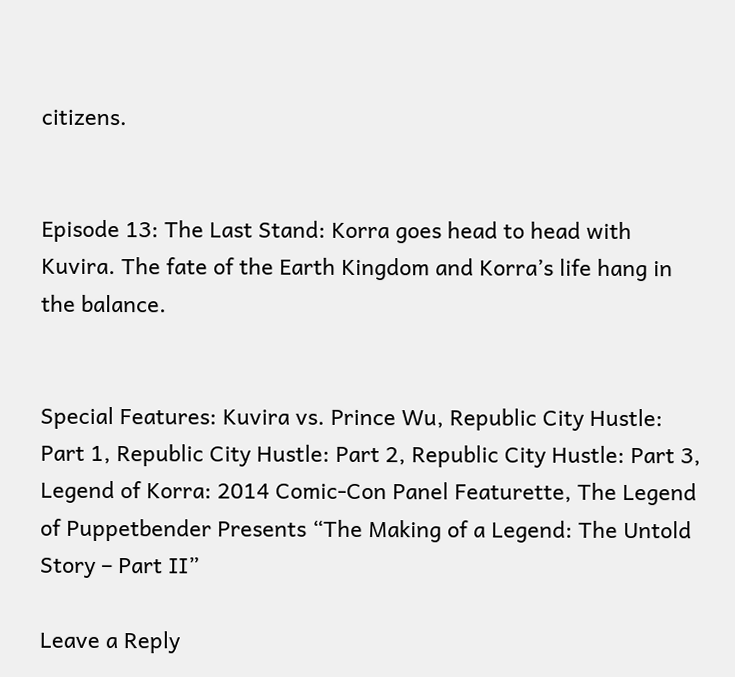citizens.


Episode 13: The Last Stand: Korra goes head to head with Kuvira. The fate of the Earth Kingdom and Korra’s life hang in the balance.


Special Features: Kuvira vs. Prince Wu, Republic City Hustle: Part 1, Republic City Hustle: Part 2, Republic City Hustle: Part 3, Legend of Korra: 2014 Comic-Con Panel Featurette, The Legend of Puppetbender Presents “The Making of a Legend: The Untold Story – Part II”

Leave a Reply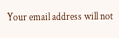Your email address will not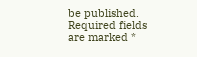be published. Required fields are marked *